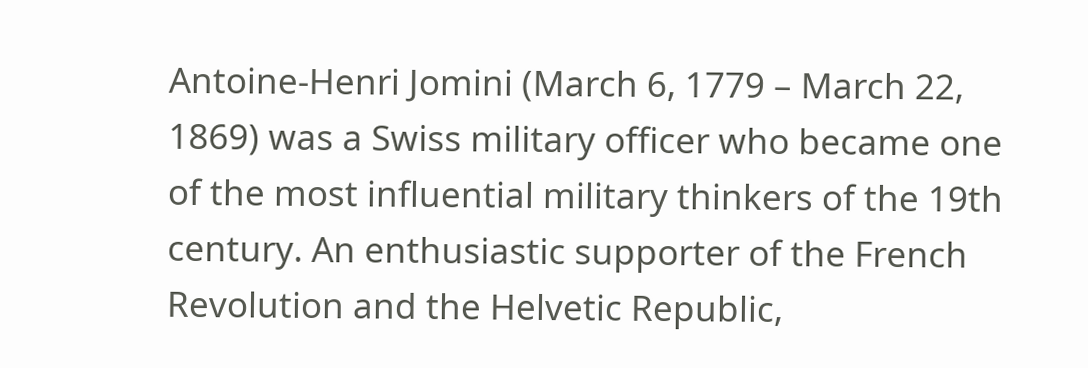Antoine-Henri Jomini (March 6, 1779 – March 22, 1869) was a Swiss military officer who became one of the most influential military thinkers of the 19th century. An enthusiastic supporter of the French Revolution and the Helvetic Republic,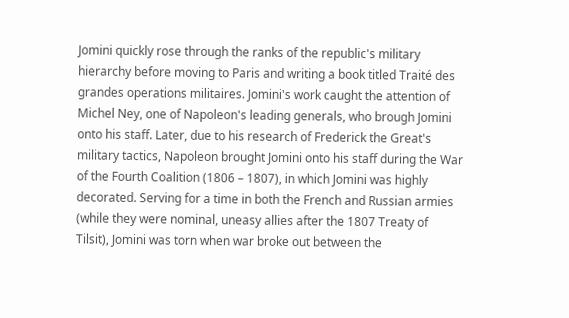Jomini quickly rose through the ranks of the republic's military hierarchy before moving to Paris and writing a book titled Traité des grandes operations militaires. Jomini's work caught the attention of Michel Ney, one of Napoleon's leading generals, who brough Jomini onto his staff. Later, due to his research of Frederick the Great's military tactics, Napoleon brought Jomini onto his staff during the War of the Fourth Coalition (1806 – 1807), in which Jomini was highly decorated. Serving for a time in both the French and Russian armies (while they were nominal, uneasy allies after the 1807 Treaty of Tilsit), Jomini was torn when war broke out between the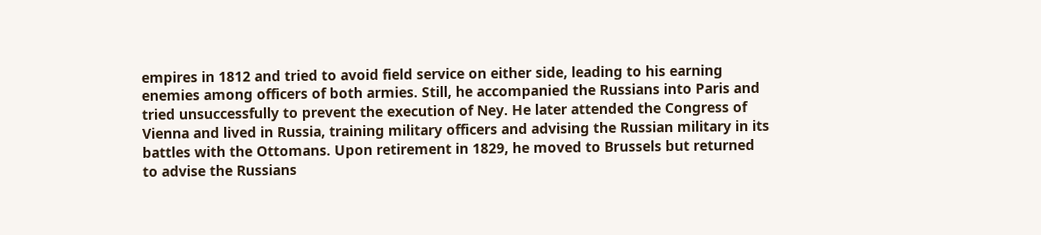empires in 1812 and tried to avoid field service on either side, leading to his earning enemies among officers of both armies. Still, he accompanied the Russians into Paris and tried unsuccessfully to prevent the execution of Ney. He later attended the Congress of Vienna and lived in Russia, training military officers and advising the Russian military in its battles with the Ottomans. Upon retirement in 1829, he moved to Brussels but returned to advise the Russians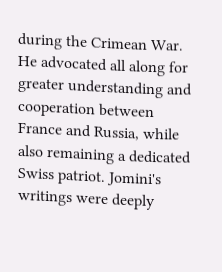during the Crimean War. He advocated all along for greater understanding and cooperation between France and Russia, while also remaining a dedicated Swiss patriot. Jomini's writings were deeply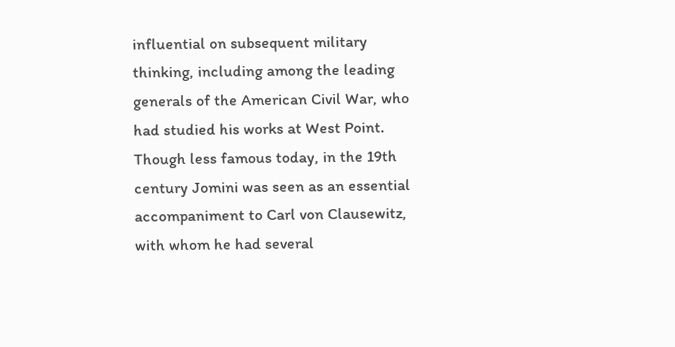influential on subsequent military thinking, including among the leading generals of the American Civil War, who had studied his works at West Point. Though less famous today, in the 19th century Jomini was seen as an essential accompaniment to Carl von Clausewitz, with whom he had several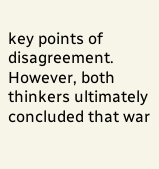key points of disagreement. However, both thinkers ultimately concluded that war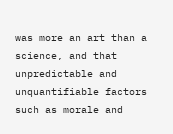was more an art than a science, and that unpredictable and unquantifiable factors such as morale and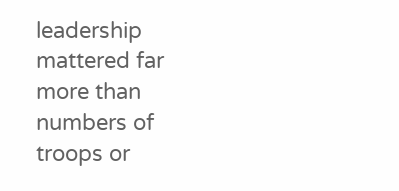leadership mattered far more than numbers of troops or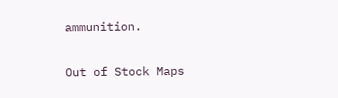ammunition.

Out of Stock Maps